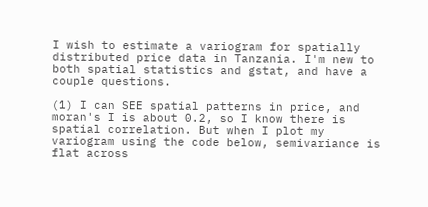I wish to estimate a variogram for spatially distributed price data in Tanzania. I'm new to both spatial statistics and gstat, and have a couple questions.

(1) I can SEE spatial patterns in price, and moran's I is about 0.2, so I know there is spatial correlation. But when I plot my variogram using the code below, semivariance is flat across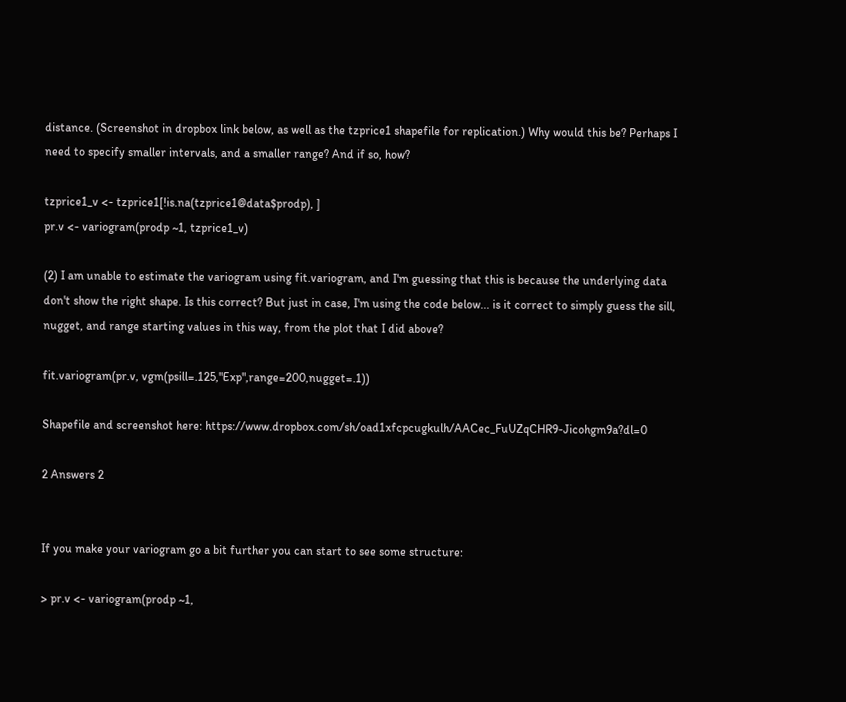distance. (Screenshot in dropbox link below, as well as the tzprice1 shapefile for replication.) Why would this be? Perhaps I need to specify smaller intervals, and a smaller range? And if so, how?

tzprice1_v <- tzprice1[!is.na(tzprice1@data$prodp), ]
pr.v <- variogram(prodp ~1, tzprice1_v)

(2) I am unable to estimate the variogram using fit.variogram, and I'm guessing that this is because the underlying data don't show the right shape. Is this correct? But just in case, I'm using the code below... is it correct to simply guess the sill, nugget, and range starting values in this way, from the plot that I did above?

fit.variogram(pr.v, vgm(psill=.125,"Exp",range=200,nugget=.1))

Shapefile and screenshot here: https://www.dropbox.com/sh/oad1xfcpcugkulh/AACec_FuUZqCHR9-Jicohgm9a?dl=0

2 Answers 2


If you make your variogram go a bit further you can start to see some structure:

> pr.v <- variogram(prodp ~1,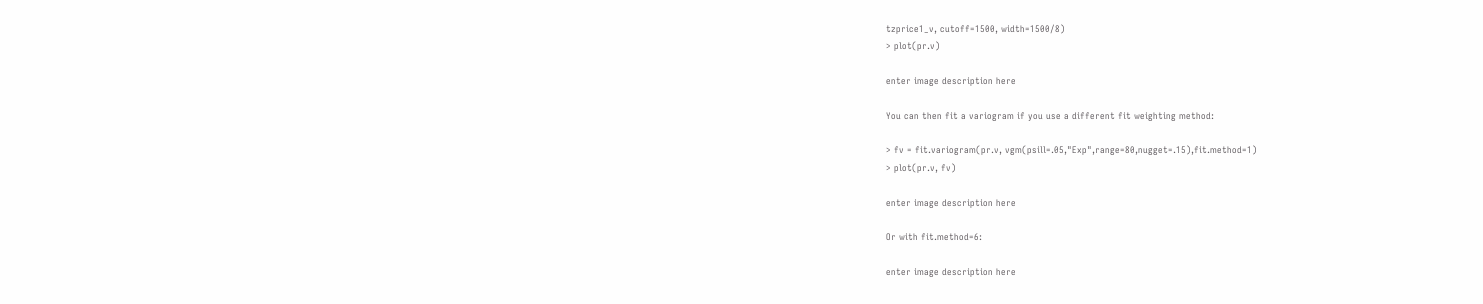tzprice1_v, cutoff=1500, width=1500/8)
> plot(pr.v)

enter image description here

You can then fit a variogram if you use a different fit weighting method:

> fv = fit.variogram(pr.v, vgm(psill=.05,"Exp",range=80,nugget=.15),fit.method=1)
> plot(pr.v, fv)

enter image description here

Or with fit.method=6:

enter image description here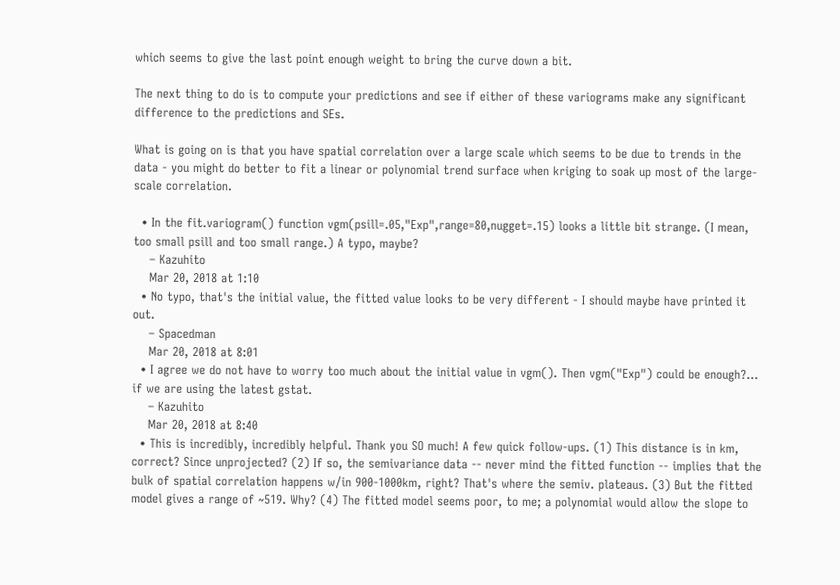which seems to give the last point enough weight to bring the curve down a bit.

The next thing to do is to compute your predictions and see if either of these variograms make any significant difference to the predictions and SEs.

What is going on is that you have spatial correlation over a large scale which seems to be due to trends in the data - you might do better to fit a linear or polynomial trend surface when kriging to soak up most of the large-scale correlation.

  • In the fit.variogram() function vgm(psill=.05,"Exp",range=80,nugget=.15) looks a little bit strange. (I mean, too small psill and too small range.) A typo, maybe?
    – Kazuhito
    Mar 20, 2018 at 1:10
  • No typo, that's the initial value, the fitted value looks to be very different - I should maybe have printed it out.
    – Spacedman
    Mar 20, 2018 at 8:01
  • I agree we do not have to worry too much about the initial value in vgm(). Then vgm("Exp") could be enough?... if we are using the latest gstat.
    – Kazuhito
    Mar 20, 2018 at 8:40
  • This is incredibly, incredibly helpful. Thank you SO much! A few quick follow-ups. (1) This distance is in km, correct? Since unprojected? (2) If so, the semivariance data -- never mind the fitted function -- implies that the bulk of spatial correlation happens w/in 900-1000km, right? That's where the semiv. plateaus. (3) But the fitted model gives a range of ~519. Why? (4) The fitted model seems poor, to me; a polynomial would allow the slope to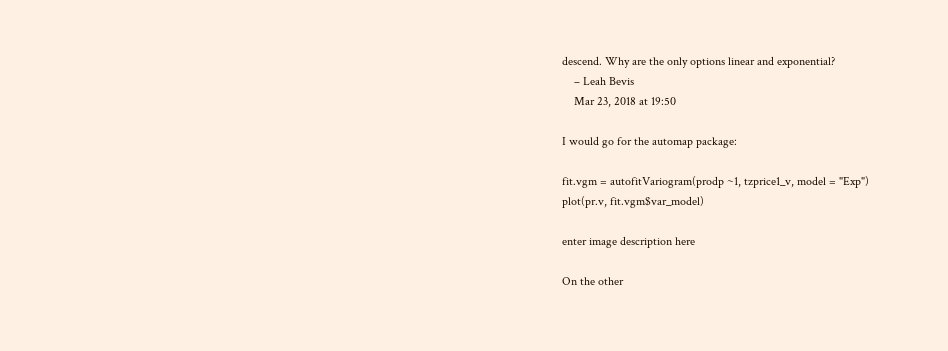descend. Why are the only options linear and exponential?
    – Leah Bevis
    Mar 23, 2018 at 19:50

I would go for the automap package:

fit.vgm = autofitVariogram(prodp ~1, tzprice1_v, model = "Exp")
plot(pr.v, fit.vgm$var_model)

enter image description here

On the other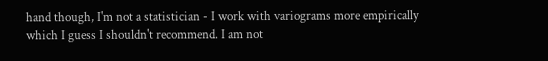hand though, I'm not a statistician - I work with variograms more empirically which I guess I shouldn't recommend. I am not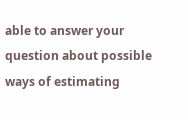able to answer your question about possible ways of estimating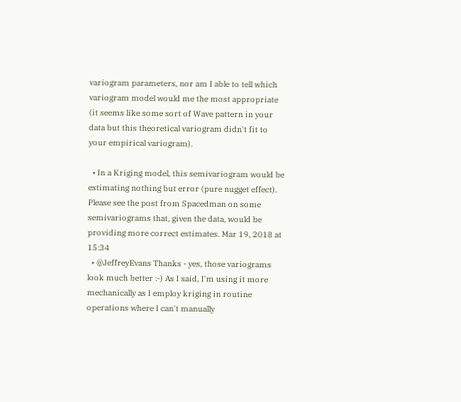variogram parameters, nor am I able to tell which variogram model would me the most appropriate (it seems like some sort of Wave pattern in your data but this theoretical variogram didn't fit to your empirical variogram).

  • In a Kriging model, this semivariogram would be estimating nothing but error (pure nugget effect). Please see the post from Spacedman on some semivariograms that, given the data, would be providing more correct estimates. Mar 19, 2018 at 15:34
  • @JeffreyEvans Thanks - yes, those variograms look much better :-) As I said, I'm using it more mechanically as I employ kriging in routine operations where I can't manually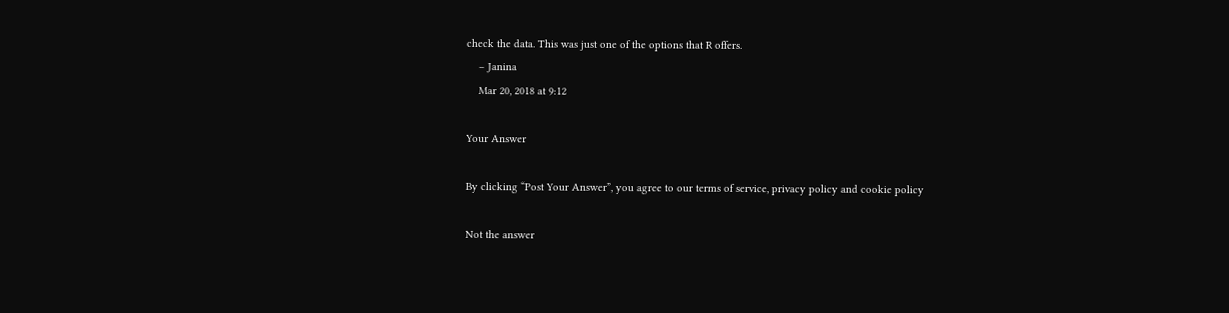check the data. This was just one of the options that R offers.
    – Janina
    Mar 20, 2018 at 9:12

Your Answer

By clicking “Post Your Answer”, you agree to our terms of service, privacy policy and cookie policy

Not the answer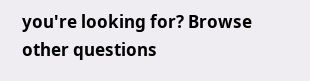you're looking for? Browse other questions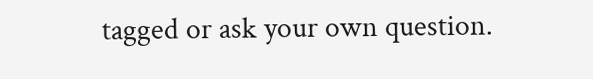tagged or ask your own question.